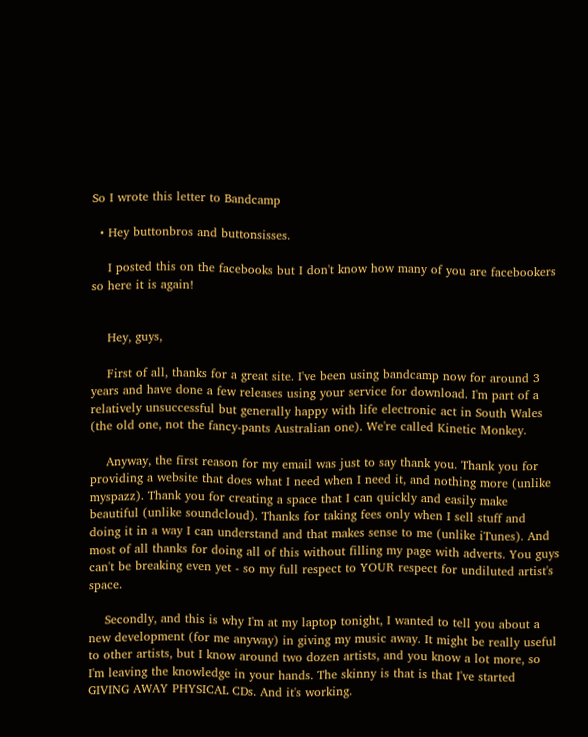So I wrote this letter to Bandcamp

  • Hey buttonbros and buttonsisses.

    I posted this on the facebooks but I don't know how many of you are facebookers so here it is again!


    Hey, guys,

    First of all, thanks for a great site. I've been using bandcamp now for around 3 years and have done a few releases using your service for download. I'm part of a relatively unsuccessful but generally happy with life electronic act in South Wales (the old one, not the fancy-pants Australian one). We're called Kinetic Monkey.

    Anyway, the first reason for my email was just to say thank you. Thank you for providing a website that does what I need when I need it, and nothing more (unlike myspazz). Thank you for creating a space that I can quickly and easily make beautiful (unlike soundcloud). Thanks for taking fees only when I sell stuff and doing it in a way I can understand and that makes sense to me (unlike iTunes). And most of all thanks for doing all of this without filling my page with adverts. You guys can't be breaking even yet - so my full respect to YOUR respect for undiluted artist's space.

    Secondly, and this is why I'm at my laptop tonight, I wanted to tell you about a new development (for me anyway) in giving my music away. It might be really useful to other artists, but I know around two dozen artists, and you know a lot more, so I'm leaving the knowledge in your hands. The skinny is that is that I've started GIVING AWAY PHYSICAL CDs. And it's working.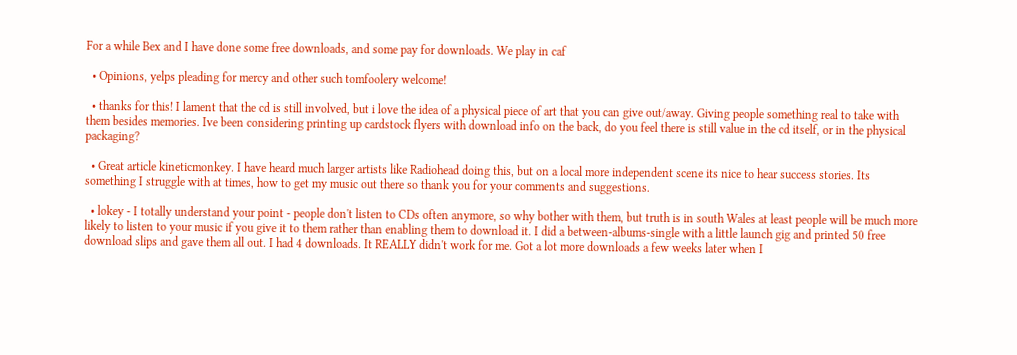For a while Bex and I have done some free downloads, and some pay for downloads. We play in caf

  • Opinions, yelps pleading for mercy and other such tomfoolery welcome!

  • thanks for this! I lament that the cd is still involved, but i love the idea of a physical piece of art that you can give out/away. Giving people something real to take with them besides memories. Ive been considering printing up cardstock flyers with download info on the back, do you feel there is still value in the cd itself, or in the physical packaging?

  • Great article kineticmonkey. I have heard much larger artists like Radiohead doing this, but on a local more independent scene its nice to hear success stories. Its something I struggle with at times, how to get my music out there so thank you for your comments and suggestions.

  • lokey - I totally understand your point - people don't listen to CDs often anymore, so why bother with them, but truth is in south Wales at least people will be much more likely to listen to your music if you give it to them rather than enabling them to download it. I did a between-albums-single with a little launch gig and printed 50 free download slips and gave them all out. I had 4 downloads. It REALLY didn't work for me. Got a lot more downloads a few weeks later when I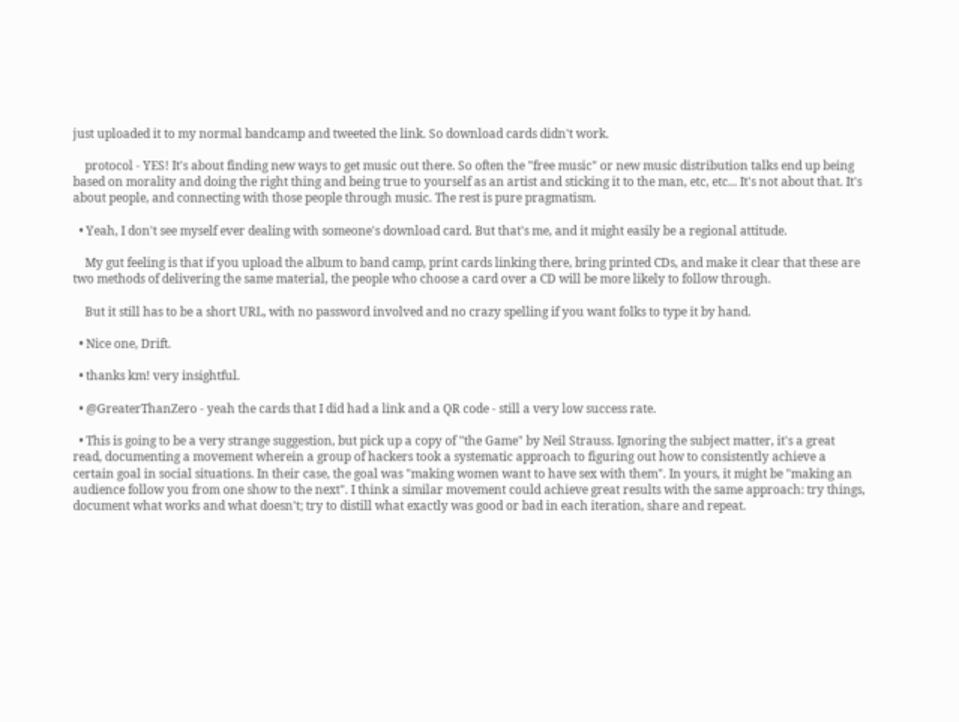just uploaded it to my normal bandcamp and tweeted the link. So download cards didn't work.

    protocol - YES! It's about finding new ways to get music out there. So often the "free music" or new music distribution talks end up being based on morality and doing the right thing and being true to yourself as an artist and sticking it to the man, etc, etc... It's not about that. It's about people, and connecting with those people through music. The rest is pure pragmatism.

  • Yeah, I don't see myself ever dealing with someone's download card. But that's me, and it might easily be a regional attitude.

    My gut feeling is that if you upload the album to band camp, print cards linking there, bring printed CDs, and make it clear that these are two methods of delivering the same material, the people who choose a card over a CD will be more likely to follow through.

    But it still has to be a short URL, with no password involved and no crazy spelling if you want folks to type it by hand.

  • Nice one, Drift.

  • thanks km! very insightful.

  • @GreaterThanZero - yeah the cards that I did had a link and a QR code - still a very low success rate.

  • This is going to be a very strange suggestion, but pick up a copy of "the Game" by Neil Strauss. Ignoring the subject matter, it's a great read, documenting a movement wherein a group of hackers took a systematic approach to figuring out how to consistently achieve a certain goal in social situations. In their case, the goal was "making women want to have sex with them". In yours, it might be "making an audience follow you from one show to the next". I think a similar movement could achieve great results with the same approach: try things, document what works and what doesn't; try to distill what exactly was good or bad in each iteration, share and repeat.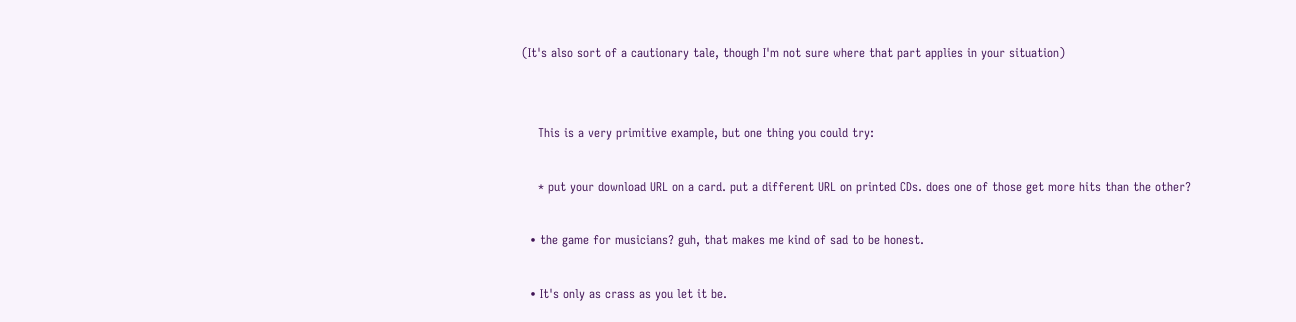(It's also sort of a cautionary tale, though I'm not sure where that part applies in your situation)


    This is a very primitive example, but one thing you could try:

    * put your download URL on a card. put a different URL on printed CDs. does one of those get more hits than the other?

  • the game for musicians? guh, that makes me kind of sad to be honest.

  • It's only as crass as you let it be.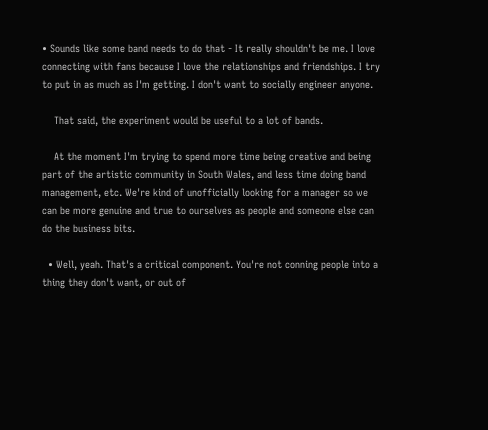• Sounds like some band needs to do that - It really shouldn't be me. I love connecting with fans because I love the relationships and friendships. I try to put in as much as I'm getting. I don't want to socially engineer anyone.

    That said, the experiment would be useful to a lot of bands.

    At the moment I'm trying to spend more time being creative and being part of the artistic community in South Wales, and less time doing band management, etc. We're kind of unofficially looking for a manager so we can be more genuine and true to ourselves as people and someone else can do the business bits.

  • Well, yeah. That's a critical component. You're not conning people into a thing they don't want, or out of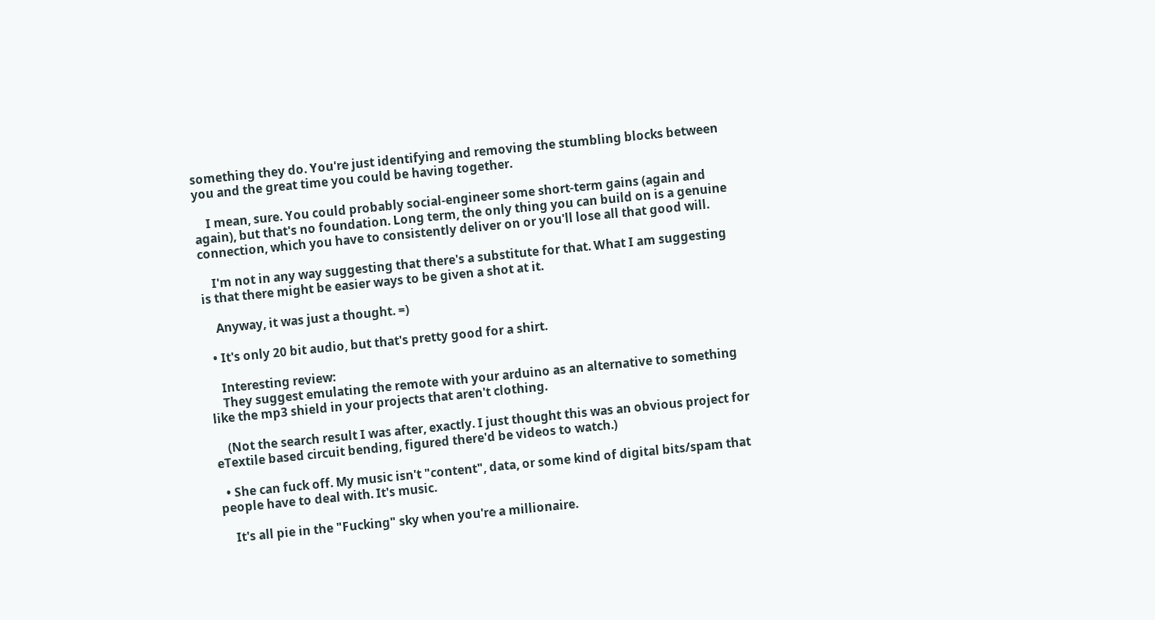something they do. You're just identifying and removing the stumbling blocks between you and the great time you could be having together.

    I mean, sure. You could probably social-engineer some short-term gains (again and again), but that's no foundation. Long term, the only thing you can build on is a genuine connection, which you have to consistently deliver on or you'll lose all that good will.

    I'm not in any way suggesting that there's a substitute for that. What I am suggesting is that there might be easier ways to be given a shot at it.

    Anyway, it was just a thought. =)

  • It's only 20 bit audio, but that's pretty good for a shirt.

    Interesting review:
    They suggest emulating the remote with your arduino as an alternative to something like the mp3 shield in your projects that aren't clothing.

    (Not the search result I was after, exactly. I just thought this was an obvious project for eTextile based circuit bending, figured there'd be videos to watch.)

  • She can fuck off. My music isn't "content", data, or some kind of digital bits/spam that people have to deal with. It's music.

    It's all pie in the "Fucking" sky when you're a millionaire.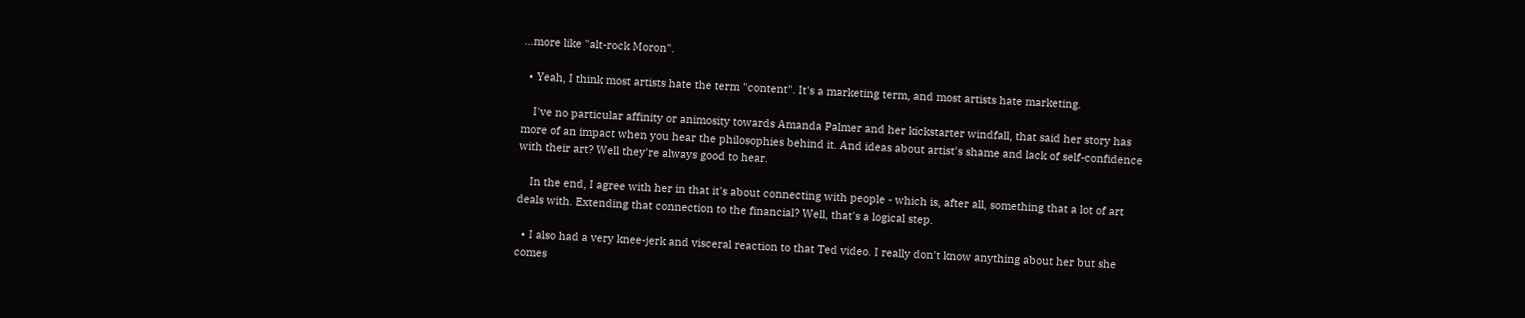...more like "alt-rock Moron".

  • Yeah, I think most artists hate the term "content". It's a marketing term, and most artists hate marketing.

    I've no particular affinity or animosity towards Amanda Palmer and her kickstarter windfall, that said her story has more of an impact when you hear the philosophies behind it. And ideas about artist's shame and lack of self-confidence with their art? Well they're always good to hear.

    In the end, I agree with her in that it's about connecting with people - which is, after all, something that a lot of art deals with. Extending that connection to the financial? Well, that's a logical step.

  • I also had a very knee-jerk and visceral reaction to that Ted video. I really don't know anything about her but she comes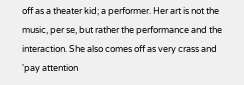off as a theater kid; a performer. Her art is not the music, per se, but rather the performance and the interaction. She also comes off as very crass and 'pay attention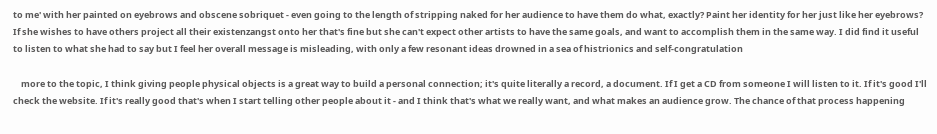to me' with her painted on eyebrows and obscene sobriquet - even going to the length of stripping naked for her audience to have them do what, exactly? Paint her identity for her just like her eyebrows? If she wishes to have others project all their existenzangst onto her that's fine but she can't expect other artists to have the same goals, and want to accomplish them in the same way. I did find it useful to listen to what she had to say but I feel her overall message is misleading, with only a few resonant ideas drowned in a sea of histrionics and self-congratulation

    more to the topic, I think giving people physical objects is a great way to build a personal connection; it's quite literally a record, a document. If I get a CD from someone I will listen to it. If it's good I'll check the website. If it's really good that's when I start telling other people about it - and I think that's what we really want, and what makes an audience grow. The chance of that process happening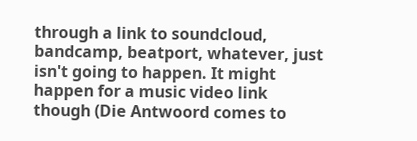through a link to soundcloud, bandcamp, beatport, whatever, just isn't going to happen. It might happen for a music video link though (Die Antwoord comes to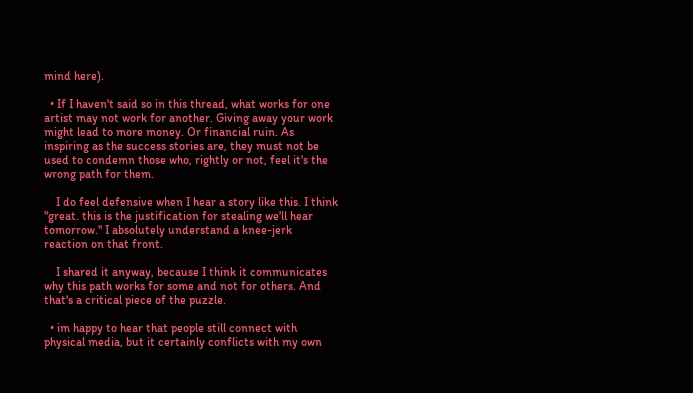mind here).

  • If I haven't said so in this thread, what works for one artist may not work for another. Giving away your work might lead to more money. Or financial ruin. As inspiring as the success stories are, they must not be used to condemn those who, rightly or not, feel it's the wrong path for them.

    I do feel defensive when I hear a story like this. I think "great. this is the justification for stealing we'll hear tomorrow." I absolutely understand a knee-jerk reaction on that front.

    I shared it anyway, because I think it communicates why this path works for some and not for others. And that's a critical piece of the puzzle.

  • im happy to hear that people still connect with physical media, but it certainly conflicts with my own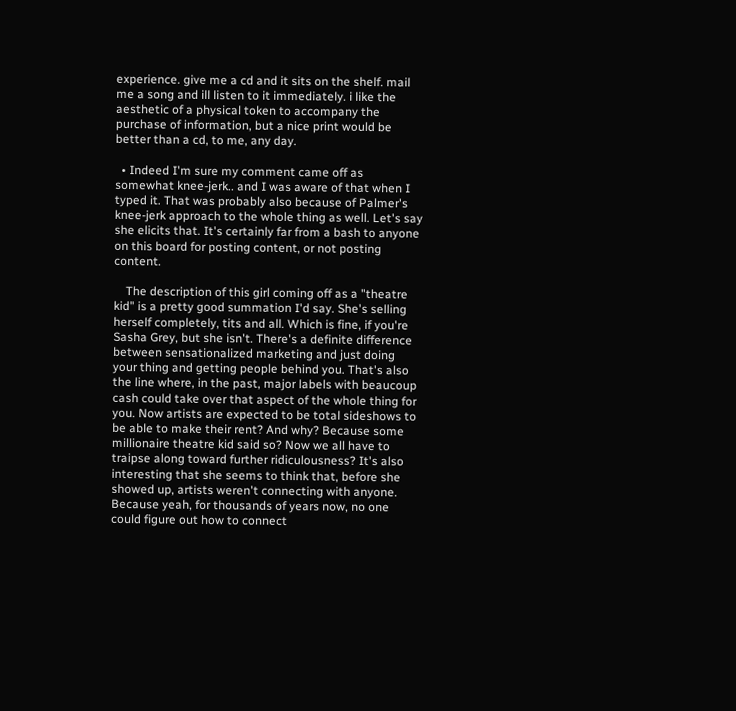experience. give me a cd and it sits on the shelf. mail me a song and ill listen to it immediately. i like the aesthetic of a physical token to accompany the purchase of information, but a nice print would be better than a cd, to me, any day.

  • Indeed I'm sure my comment came off as somewhat knee-jerk.. and I was aware of that when I typed it. That was probably also because of Palmer's knee-jerk approach to the whole thing as well. Let's say she elicits that. It's certainly far from a bash to anyone on this board for posting content, or not posting content.

    The description of this girl coming off as a "theatre kid" is a pretty good summation I'd say. She's selling herself completely, tits and all. Which is fine, if you're Sasha Grey, but she isn't. There's a definite difference between sensationalized marketing and just doing your thing and getting people behind you. That's also the line where, in the past, major labels with beaucoup cash could take over that aspect of the whole thing for you. Now artists are expected to be total sideshows to be able to make their rent? And why? Because some millionaire theatre kid said so? Now we all have to traipse along toward further ridiculousness? It's also interesting that she seems to think that, before she showed up, artists weren't connecting with anyone. Because yeah, for thousands of years now, no one could figure out how to connect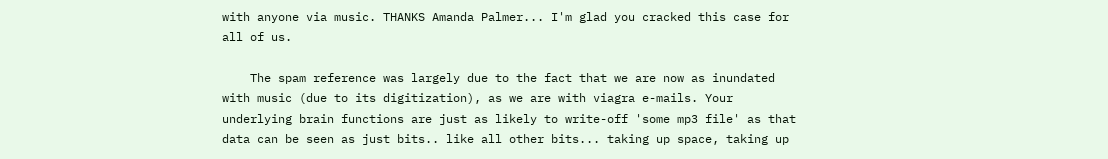with anyone via music. THANKS Amanda Palmer... I'm glad you cracked this case for all of us.

    The spam reference was largely due to the fact that we are now as inundated with music (due to its digitization), as we are with viagra e-mails. Your underlying brain functions are just as likely to write-off 'some mp3 file' as that data can be seen as just bits.. like all other bits... taking up space, taking up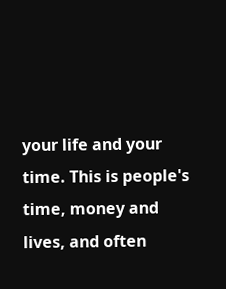your life and your time. This is people's time, money and lives, and often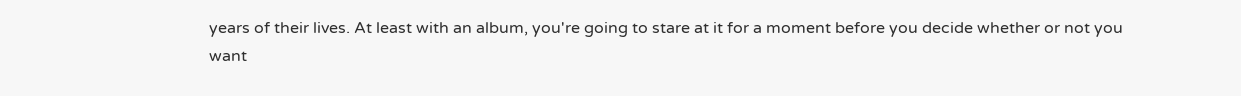years of their lives. At least with an album, you're going to stare at it for a moment before you decide whether or not you want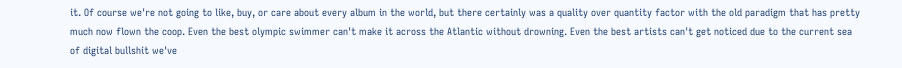it. Of course we're not going to like, buy, or care about every album in the world, but there certainly was a quality over quantity factor with the old paradigm that has pretty much now flown the coop. Even the best olympic swimmer can't make it across the Atlantic without drowning. Even the best artists can't get noticed due to the current sea of digital bullshit we've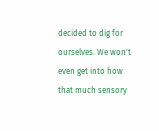decided to dig for ourselves. We won't even get into how that much sensory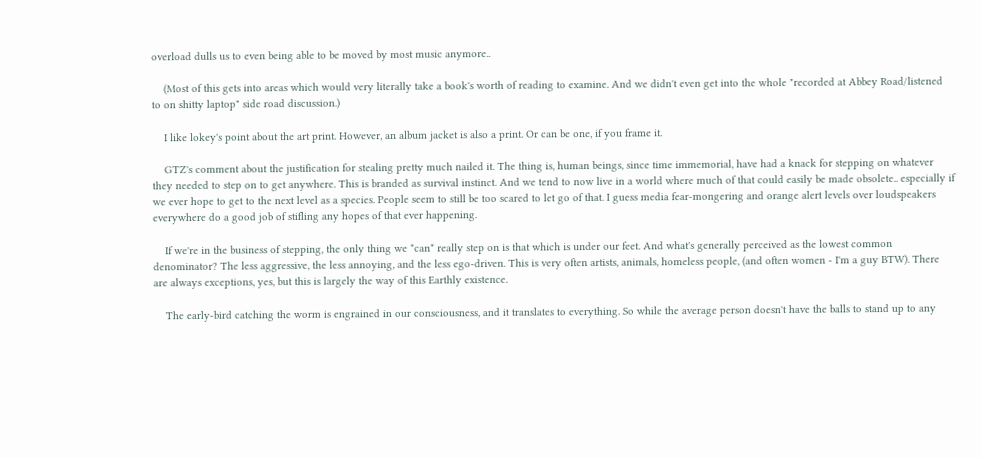overload dulls us to even being able to be moved by most music anymore..

    (Most of this gets into areas which would very literally take a book's worth of reading to examine. And we didn't even get into the whole "recorded at Abbey Road/listened to on shitty laptop" side road discussion.)

    I like lokey's point about the art print. However, an album jacket is also a print. Or can be one, if you frame it.

    GTZ's comment about the justification for stealing pretty much nailed it. The thing is, human beings, since time immemorial, have had a knack for stepping on whatever they needed to step on to get anywhere. This is branded as survival instinct. And we tend to now live in a world where much of that could easily be made obsolete.. especially if we ever hope to get to the next level as a species. People seem to still be too scared to let go of that. I guess media fear-mongering and orange alert levels over loudspeakers everywhere do a good job of stifling any hopes of that ever happening.

    If we're in the business of stepping, the only thing we *can* really step on is that which is under our feet. And what's generally perceived as the lowest common denominator? The less aggressive, the less annoying, and the less ego-driven. This is very often artists, animals, homeless people, (and often women - I'm a guy BTW). There are always exceptions, yes, but this is largely the way of this Earthly existence.

    The early-bird catching the worm is engrained in our consciousness, and it translates to everything. So while the average person doesn't have the balls to stand up to any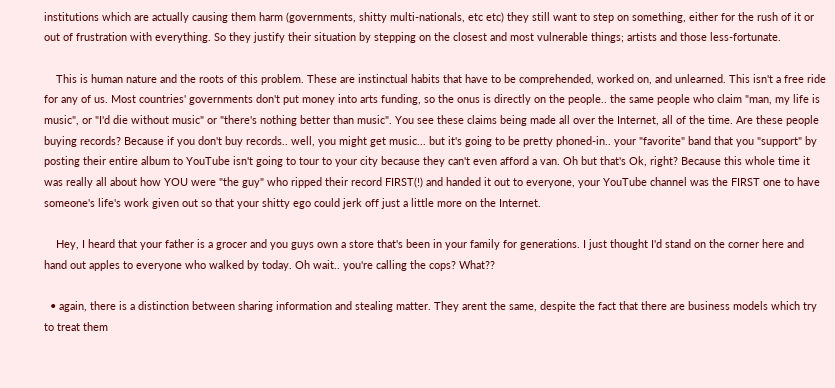institutions which are actually causing them harm (governments, shitty multi-nationals, etc etc) they still want to step on something, either for the rush of it or out of frustration with everything. So they justify their situation by stepping on the closest and most vulnerable things; artists and those less-fortunate.

    This is human nature and the roots of this problem. These are instinctual habits that have to be comprehended, worked on, and unlearned. This isn't a free ride for any of us. Most countries' governments don't put money into arts funding, so the onus is directly on the people.. the same people who claim "man, my life is music", or "I'd die without music" or "there's nothing better than music". You see these claims being made all over the Internet, all of the time. Are these people buying records? Because if you don't buy records.. well, you might get music... but it's going to be pretty phoned-in.. your "favorite" band that you "support" by posting their entire album to YouTube isn't going to tour to your city because they can't even afford a van. Oh but that's Ok, right? Because this whole time it was really all about how YOU were "the guy" who ripped their record FIRST(!) and handed it out to everyone, your YouTube channel was the FIRST one to have someone's life's work given out so that your shitty ego could jerk off just a little more on the Internet.

    Hey, I heard that your father is a grocer and you guys own a store that's been in your family for generations. I just thought I'd stand on the corner here and hand out apples to everyone who walked by today. Oh wait.. you're calling the cops? What??

  • again, there is a distinction between sharing information and stealing matter. They arent the same, despite the fact that there are business models which try to treat them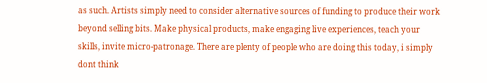as such. Artists simply need to consider alternative sources of funding to produce their work beyond selling bits. Make physical products, make engaging live experiences, teach your skills, invite micro-patronage. There are plenty of people who are doing this today, i simply dont think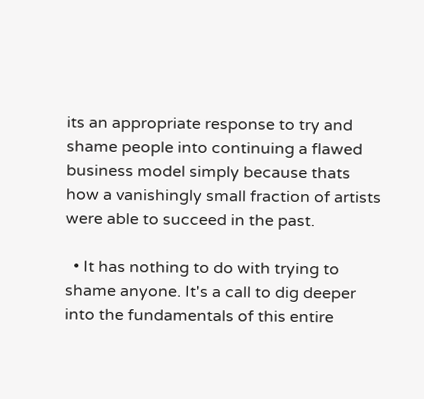its an appropriate response to try and shame people into continuing a flawed business model simply because thats how a vanishingly small fraction of artists were able to succeed in the past.

  • It has nothing to do with trying to shame anyone. It's a call to dig deeper into the fundamentals of this entire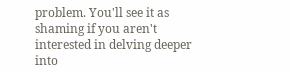problem. You'll see it as shaming if you aren't interested in delving deeper into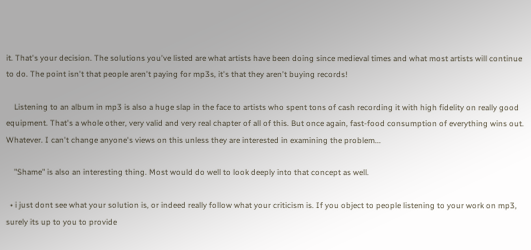it. That's your decision. The solutions you've listed are what artists have been doing since medieval times and what most artists will continue to do. The point isn't that people aren't paying for mp3s, it's that they aren't buying records!

    Listening to an album in mp3 is also a huge slap in the face to artists who spent tons of cash recording it with high fidelity on really good equipment. That's a whole other, very valid and very real chapter of all of this. But once again, fast-food consumption of everything wins out. Whatever. I can't change anyone's views on this unless they are interested in examining the problem...

    "Shame" is also an interesting thing. Most would do well to look deeply into that concept as well.

  • i just dont see what your solution is, or indeed really follow what your criticism is. If you object to people listening to your work on mp3, surely its up to you to provide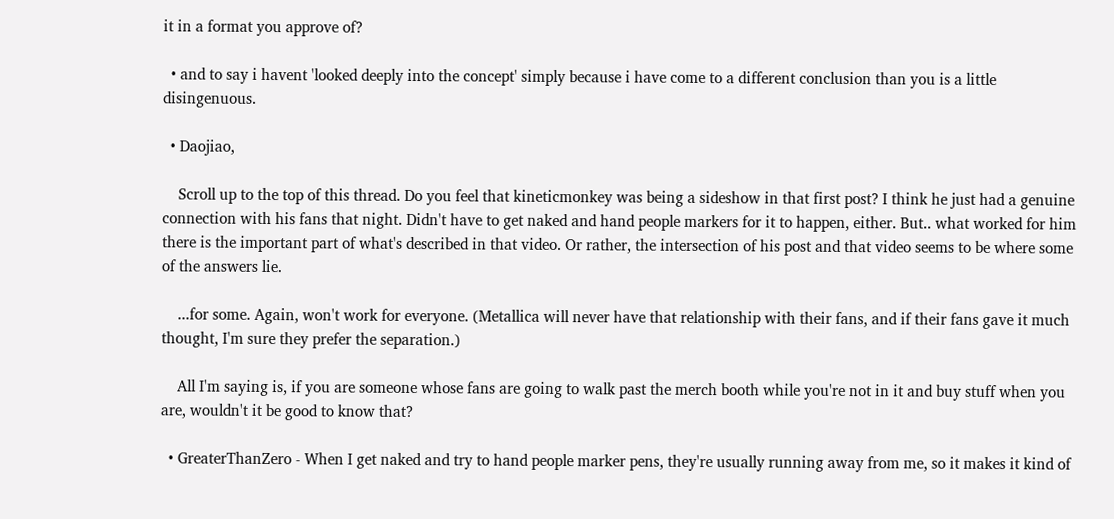it in a format you approve of?

  • and to say i havent 'looked deeply into the concept' simply because i have come to a different conclusion than you is a little disingenuous.

  • Daojiao,

    Scroll up to the top of this thread. Do you feel that kineticmonkey was being a sideshow in that first post? I think he just had a genuine connection with his fans that night. Didn't have to get naked and hand people markers for it to happen, either. But.. what worked for him there is the important part of what's described in that video. Or rather, the intersection of his post and that video seems to be where some of the answers lie.

    ...for some. Again, won't work for everyone. (Metallica will never have that relationship with their fans, and if their fans gave it much thought, I'm sure they prefer the separation.)

    All I'm saying is, if you are someone whose fans are going to walk past the merch booth while you're not in it and buy stuff when you are, wouldn't it be good to know that?

  • GreaterThanZero - When I get naked and try to hand people marker pens, they're usually running away from me, so it makes it kind of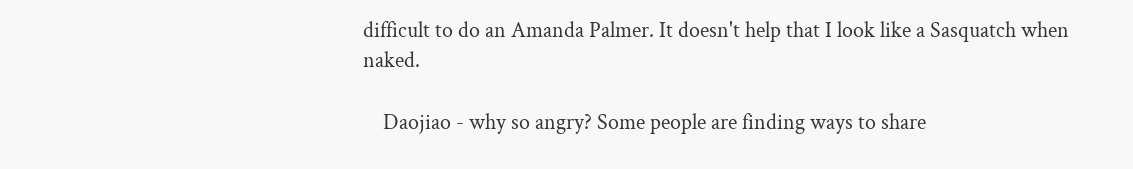difficult to do an Amanda Palmer. It doesn't help that I look like a Sasquatch when naked.

    Daojiao - why so angry? Some people are finding ways to share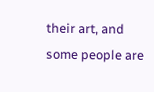their art, and some people are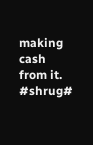making cash from it. #shrug#